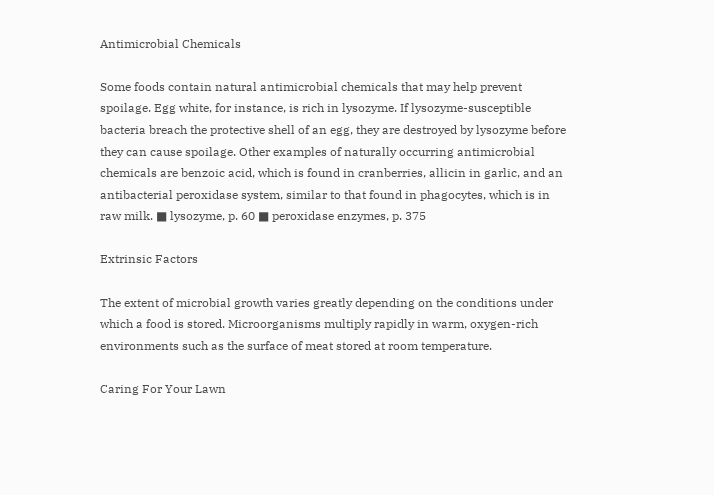Antimicrobial Chemicals

Some foods contain natural antimicrobial chemicals that may help prevent spoilage. Egg white, for instance, is rich in lysozyme. If lysozyme-susceptible bacteria breach the protective shell of an egg, they are destroyed by lysozyme before they can cause spoilage. Other examples of naturally occurring antimicrobial chemicals are benzoic acid, which is found in cranberries, allicin in garlic, and an antibacterial peroxidase system, similar to that found in phagocytes, which is in raw milk. ■ lysozyme, p. 60 ■ peroxidase enzymes, p. 375

Extrinsic Factors

The extent of microbial growth varies greatly depending on the conditions under which a food is stored. Microorganisms multiply rapidly in warm, oxygen-rich environments such as the surface of meat stored at room temperature.

Caring For Your Lawn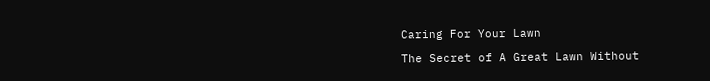Caring For Your Lawn

The Secret of A Great Lawn Without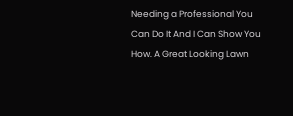Needing a Professional You Can Do It And I Can Show You How. A Great Looking Lawn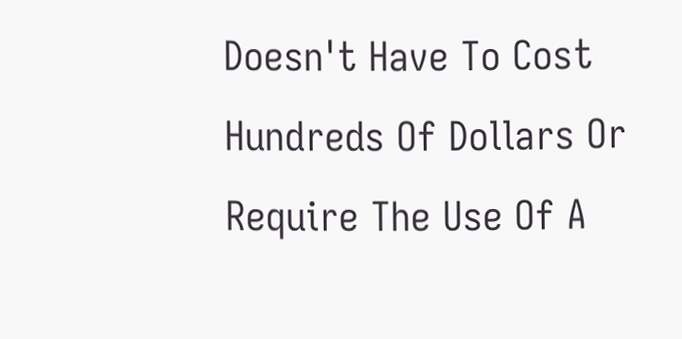Doesn't Have To Cost Hundreds Of Dollars Or Require The Use Of A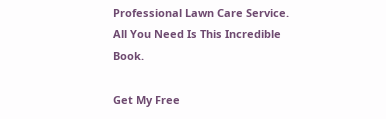Professional Lawn Care Service. All You Need Is This Incredible Book.

Get My Free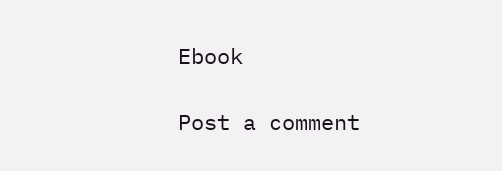Ebook

Post a comment